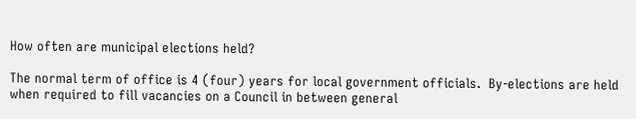How often are municipal elections held?

The normal term of office is 4 (four) years for local government officials.  By-elections are held when required to fill vacancies on a Council in between general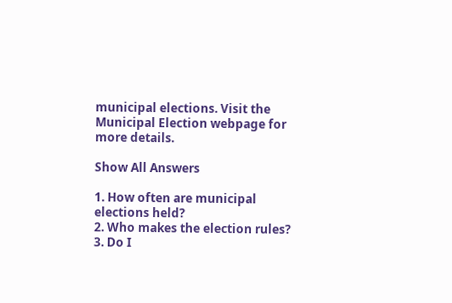municipal elections. Visit the Municipal Election webpage for more details.

Show All Answers

1. How often are municipal elections held?
2. Who makes the election rules?
3. Do I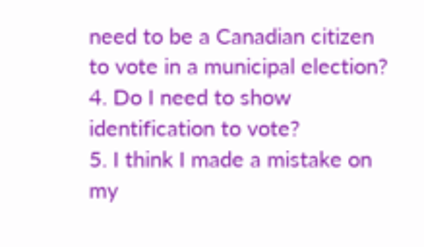need to be a Canadian citizen to vote in a municipal election?
4. Do I need to show identification to vote?
5. I think I made a mistake on my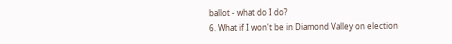ballot - what do I do?
6. What if I won't be in Diamond Valley on election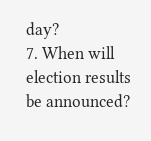day?
7. When will election results be announced?